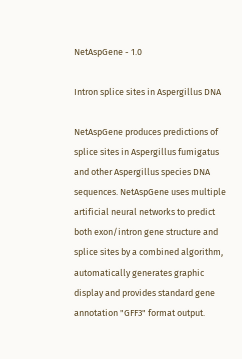NetAspGene - 1.0

Intron splice sites in Aspergillus DNA

NetAspGene produces predictions of splice sites in Aspergillus fumigatus and other Aspergillus species DNA sequences. NetAspGene uses multiple artificial neural networks to predict both exon/intron gene structure and splice sites by a combined algorithm, automatically generates graphic display and provides standard gene annotation "GFF3" format output.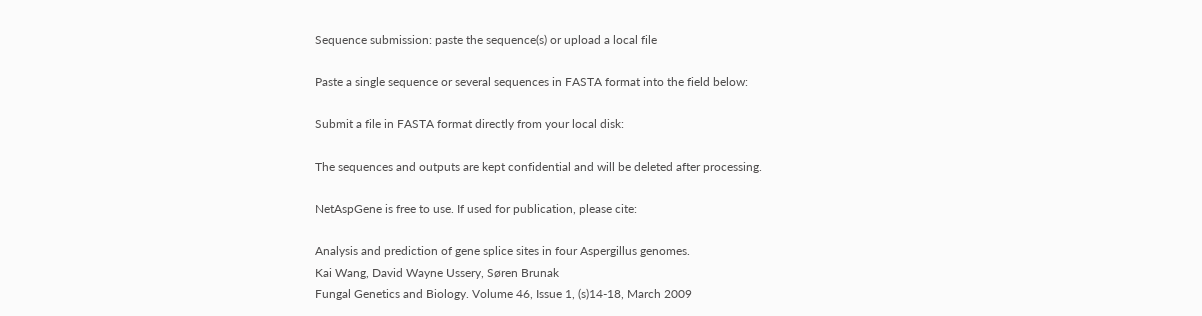Sequence submission: paste the sequence(s) or upload a local file

Paste a single sequence or several sequences in FASTA format into the field below:

Submit a file in FASTA format directly from your local disk:

The sequences and outputs are kept confidential and will be deleted after processing.

NetAspGene is free to use. If used for publication, please cite:

Analysis and prediction of gene splice sites in four Aspergillus genomes.
Kai Wang, David Wayne Ussery, Søren Brunak
Fungal Genetics and Biology. Volume 46, Issue 1, (s)14-18, March 2009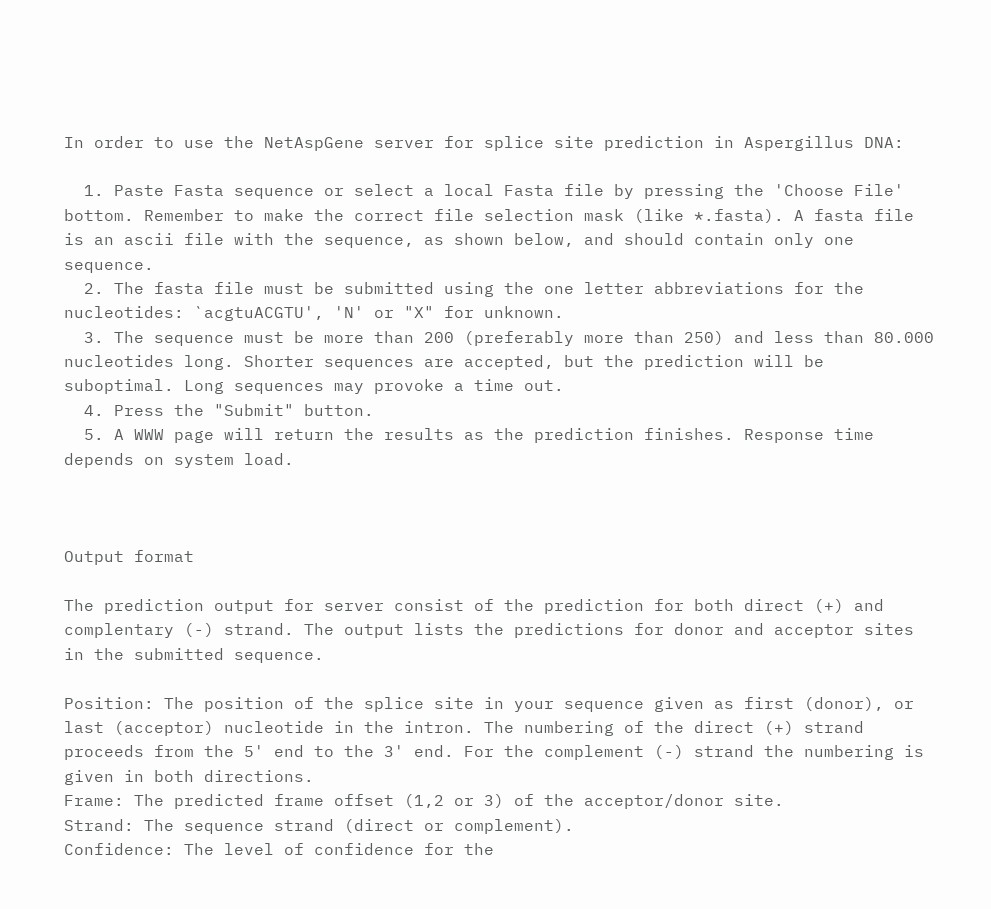In order to use the NetAspGene server for splice site prediction in Aspergillus DNA:

  1. Paste Fasta sequence or select a local Fasta file by pressing the 'Choose File' bottom. Remember to make the correct file selection mask (like *.fasta). A fasta file is an ascii file with the sequence, as shown below, and should contain only one sequence.
  2. The fasta file must be submitted using the one letter abbreviations for the nucleotides: `acgtuACGTU', 'N' or "X" for unknown.
  3. The sequence must be more than 200 (preferably more than 250) and less than 80.000 nucleotides long. Shorter sequences are accepted, but the prediction will be suboptimal. Long sequences may provoke a time out.
  4. Press the "Submit" button.
  5. A WWW page will return the results as the prediction finishes. Response time depends on system load.



Output format

The prediction output for server consist of the prediction for both direct (+) and complentary (-) strand. The output lists the predictions for donor and acceptor sites in the submitted sequence.

Position: The position of the splice site in your sequence given as first (donor), or last (acceptor) nucleotide in the intron. The numbering of the direct (+) strand proceeds from the 5' end to the 3' end. For the complement (-) strand the numbering is given in both directions.
Frame: The predicted frame offset (1,2 or 3) of the acceptor/donor site.
Strand: The sequence strand (direct or complement).
Confidence: The level of confidence for the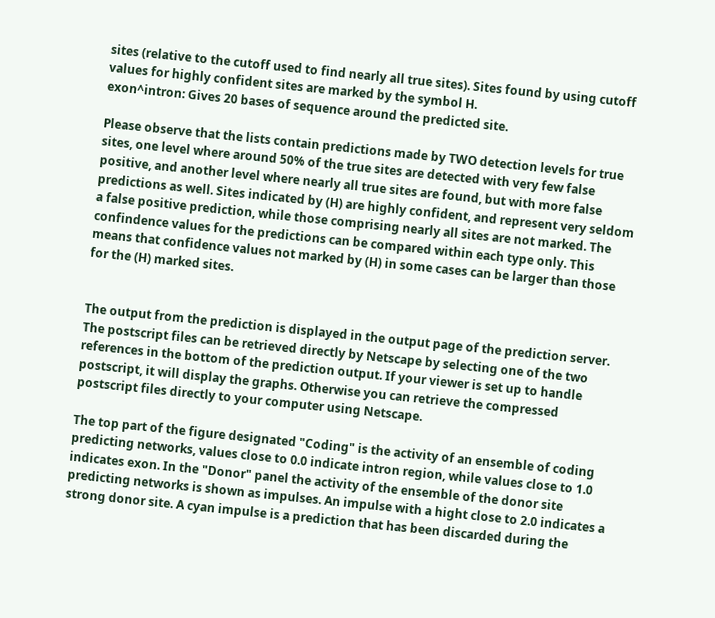sites (relative to the cutoff used to find nearly all true sites). Sites found by using cutoff values for highly confident sites are marked by the symbol H.
exon^intron: Gives 20 bases of sequence around the predicted site.

Please observe that the lists contain predictions made by TWO detection levels for true sites, one level where around 50% of the true sites are detected with very few false positive, and another level where nearly all true sites are found, but with more false predictions as well. Sites indicated by (H) are highly confident, and represent very seldom a false positive prediction, while those comprising nearly all sites are not marked. The confindence values for the predictions can be compared within each type only. This means that confidence values not marked by (H) in some cases can be larger than those for the (H) marked sites.


The output from the prediction is displayed in the output page of the prediction server. The postscript files can be retrieved directly by Netscape by selecting one of the two references in the bottom of the prediction output. If your viewer is set up to handle postscript, it will display the graphs. Otherwise you can retrieve the compressed postscript files directly to your computer using Netscape.

The top part of the figure designated "Coding" is the activity of an ensemble of coding predicting networks, values close to 0.0 indicate intron region, while values close to 1.0 indicates exon. In the "Donor" panel the activity of the ensemble of the donor site predicting networks is shown as impulses. An impulse with a hight close to 2.0 indicates a strong donor site. A cyan impulse is a prediction that has been discarded during the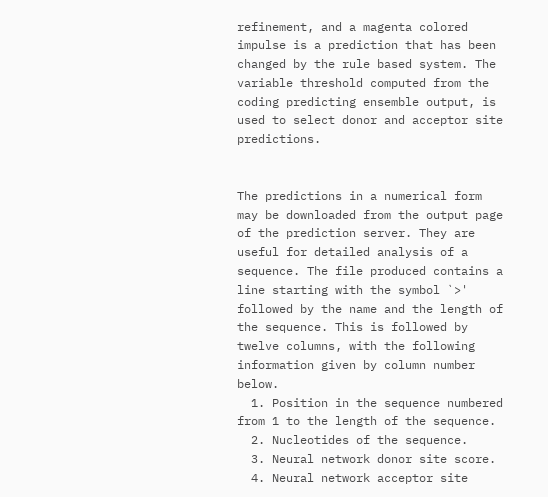refinement, and a magenta colored impulse is a prediction that has been changed by the rule based system. The variable threshold computed from the coding predicting ensemble output, is used to select donor and acceptor site predictions.


The predictions in a numerical form may be downloaded from the output page of the prediction server. They are useful for detailed analysis of a sequence. The file produced contains a line starting with the symbol `>' followed by the name and the length of the sequence. This is followed by twelve columns, with the following information given by column number below.
  1. Position in the sequence numbered from 1 to the length of the sequence.
  2. Nucleotides of the sequence.
  3. Neural network donor site score.
  4. Neural network acceptor site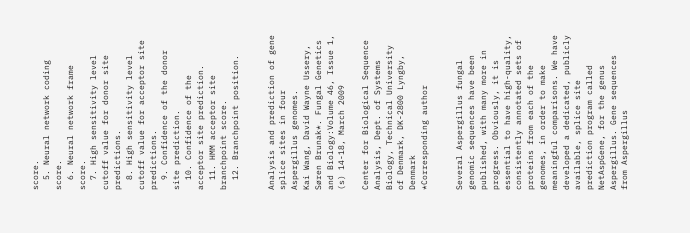score.
  5. Neural network coding score.
  6. Neural network frame score.
  7. High sensitivity level cutoff value for donor site predictions.
  8. High sensitivity level cutoff value for acceptor site predictions.
  9. Confidence of the donor site prediction.
  10. Confidence of the acceptor site prediction.
  11. HMM acceptor site branchpoint score.
  12. Branchpoint position.


Analysis and prediction of gene splice sites in four Aspergillus genomes.
Kai Wang, David Wayne Ussery, Søren Brunak*. Fungal Genetics and Biology:Volume 46, Issue 1, (s) 14-18, March 2009

Center for Biological Sequence Analysis, Dept. of Systems Biology, Technical University of Denmark, DK-2800 Lyngby, Denmark
*Corresponding author


Several Aspergillus fungal genomic sequences have been published, with many more in progress. Obviously, it is essential to have high-quality, consistently annotated sets of proteins from each of the genomes, in order to make meaningful comparisons. We have developed a dedicated, publicly available, splice site prediction program called NetAspGene, for the genus Aspergillus. Gene sequences from Aspergillus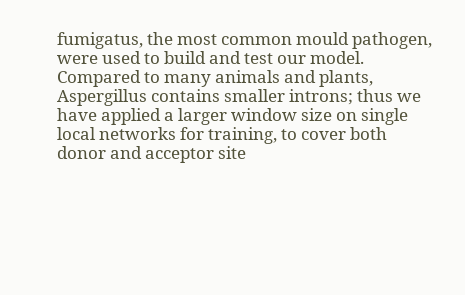fumigatus, the most common mould pathogen, were used to build and test our model. Compared to many animals and plants, Aspergillus contains smaller introns; thus we have applied a larger window size on single local networks for training, to cover both donor and acceptor site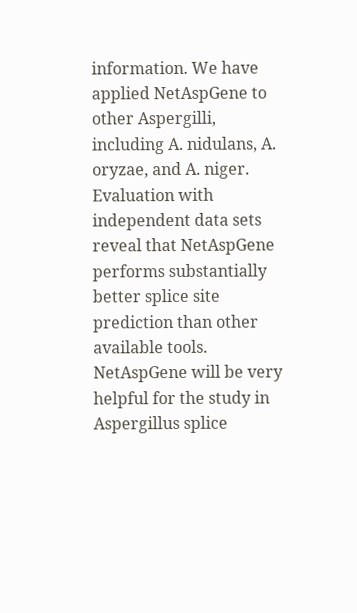information. We have applied NetAspGene to other Aspergilli, including A. nidulans, A. oryzae, and A. niger. Evaluation with independent data sets reveal that NetAspGene performs substantially better splice site prediction than other available tools. NetAspGene will be very helpful for the study in Aspergillus splice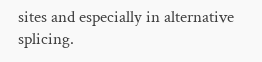sites and especially in alternative splicing.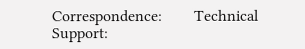Correspondence:        Technical Support: